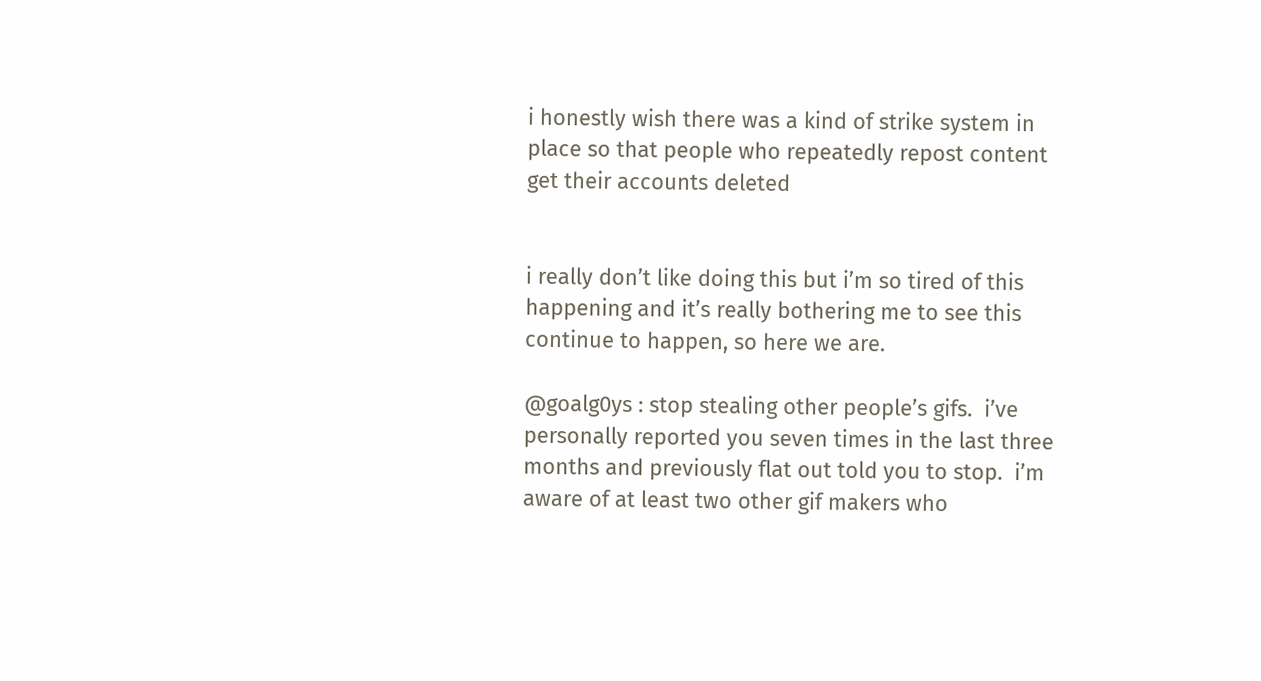i honestly wish there was a kind of strike system in place so that people who repeatedly repost content get their accounts deleted


i really don’t like doing this but i’m so tired of this happening and it’s really bothering me to see this continue to happen, so here we are.

@goalg0ys : stop stealing other people’s gifs.  i’ve personally reported you seven times in the last three months and previously flat out told you to stop.  i’m aware of at least two other gif makers who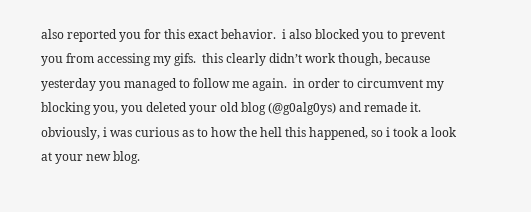also reported you for this exact behavior.  i also blocked you to prevent you from accessing my gifs.  this clearly didn’t work though, because yesterday you managed to follow me again.  in order to circumvent my blocking you, you deleted your old blog (@g0alg0ys) and remade it.  obviously, i was curious as to how the hell this happened, so i took a look at your new blog.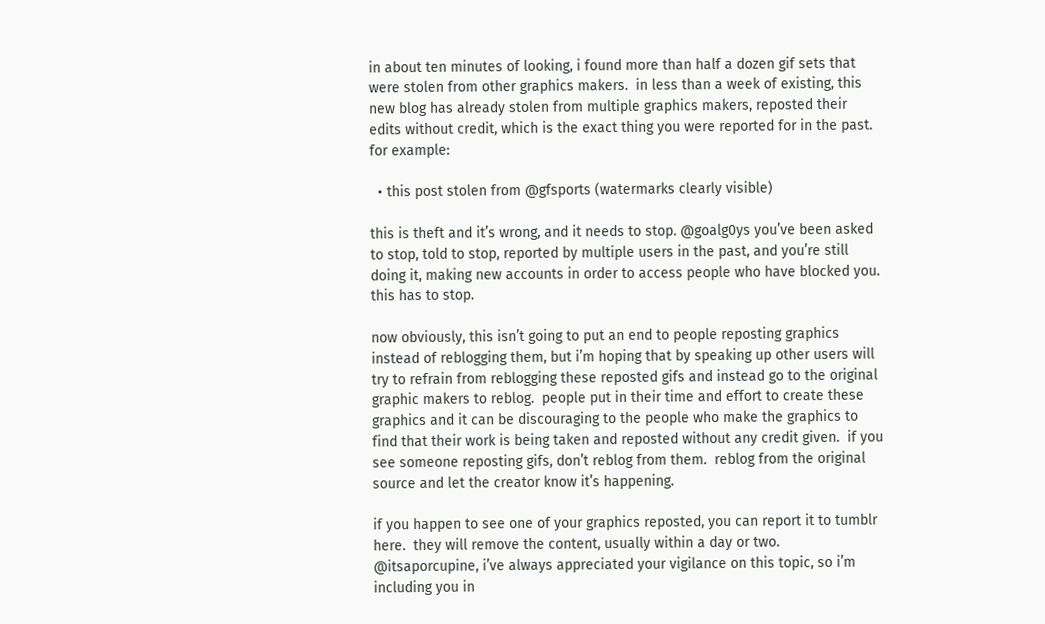in about ten minutes of looking, i found more than half a dozen gif sets that were stolen from other graphics makers.  in less than a week of existing, this new blog has already stolen from multiple graphics makers, reposted their edits without credit, which is the exact thing you were reported for in the past.  for example:

  • this post stolen from @gfsports (watermarks clearly visible)

this is theft and it’s wrong, and it needs to stop. @goalg0ys you’ve been asked to stop, told to stop, reported by multiple users in the past, and you’re still doing it, making new accounts in order to access people who have blocked you. this has to stop.

now obviously, this isn’t going to put an end to people reposting graphics instead of reblogging them, but i’m hoping that by speaking up other users will try to refrain from reblogging these reposted gifs and instead go to the original graphic makers to reblog.  people put in their time and effort to create these graphics and it can be discouraging to the people who make the graphics to find that their work is being taken and reposted without any credit given.  if you see someone reposting gifs, don’t reblog from them.  reblog from the original source and let the creator know it’s happening.

if you happen to see one of your graphics reposted, you can report it to tumblr here.  they will remove the content, usually within a day or two.  @itsaporcupine, i’ve always appreciated your vigilance on this topic, so i’m including you in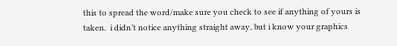this to spread the word/make sure you check to see if anything of yours is taken.  i didn’t notice anything straight away, but i know your graphics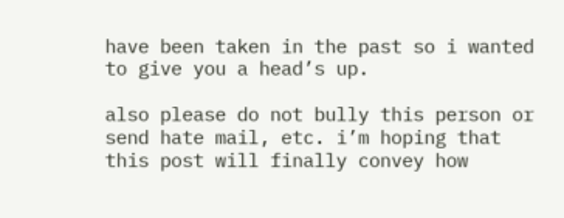have been taken in the past so i wanted to give you a head’s up.

also please do not bully this person or send hate mail, etc. i’m hoping that this post will finally convey how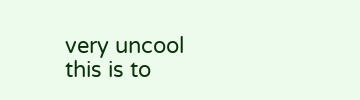very uncool this is to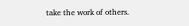take the work of others.